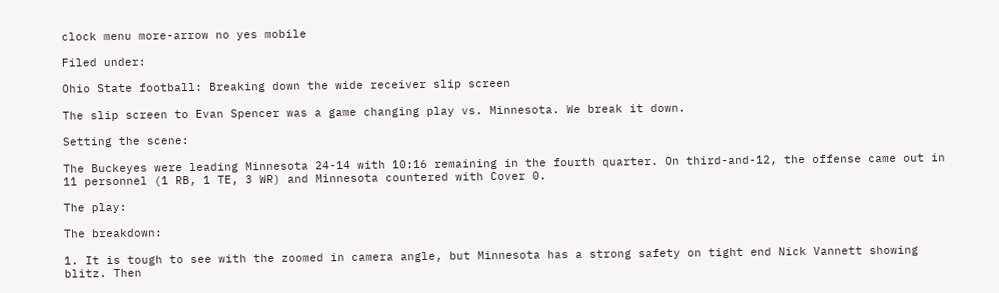clock menu more-arrow no yes mobile

Filed under:

Ohio State football: Breaking down the wide receiver slip screen

The slip screen to Evan Spencer was a game changing play vs. Minnesota. We break it down.

Setting the scene:

The Buckeyes were leading Minnesota 24-14 with 10:16 remaining in the fourth quarter. On third-and-12, the offense came out in 11 personnel (1 RB, 1 TE, 3 WR) and Minnesota countered with Cover 0.

The play:

The breakdown:

1. It is tough to see with the zoomed in camera angle, but Minnesota has a strong safety on tight end Nick Vannett showing blitz. Then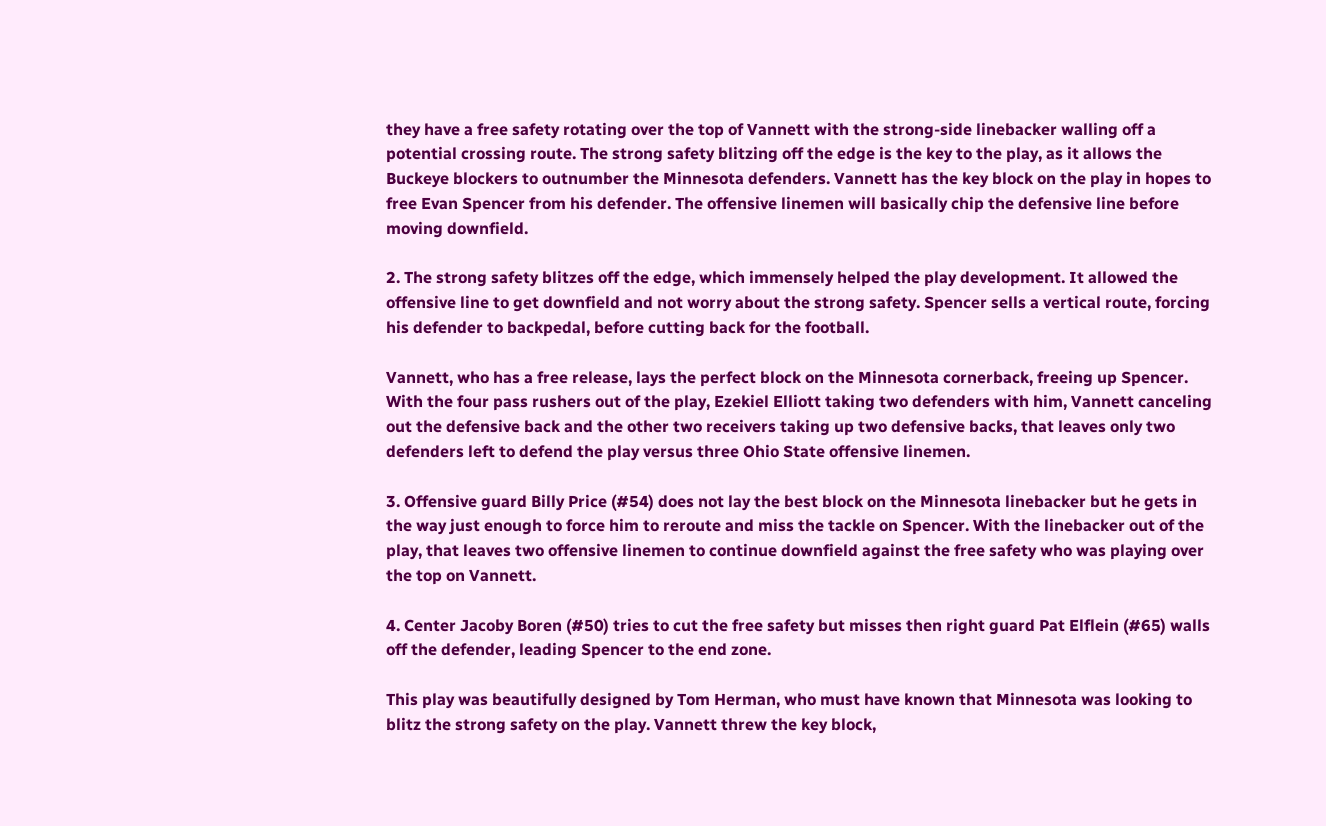they have a free safety rotating over the top of Vannett with the strong-side linebacker walling off a potential crossing route. The strong safety blitzing off the edge is the key to the play, as it allows the Buckeye blockers to outnumber the Minnesota defenders. Vannett has the key block on the play in hopes to free Evan Spencer from his defender. The offensive linemen will basically chip the defensive line before moving downfield.

2. The strong safety blitzes off the edge, which immensely helped the play development. It allowed the offensive line to get downfield and not worry about the strong safety. Spencer sells a vertical route, forcing his defender to backpedal, before cutting back for the football.

Vannett, who has a free release, lays the perfect block on the Minnesota cornerback, freeing up Spencer. With the four pass rushers out of the play, Ezekiel Elliott taking two defenders with him, Vannett canceling out the defensive back and the other two receivers taking up two defensive backs, that leaves only two defenders left to defend the play versus three Ohio State offensive linemen.

3. Offensive guard Billy Price (#54) does not lay the best block on the Minnesota linebacker but he gets in the way just enough to force him to reroute and miss the tackle on Spencer. With the linebacker out of the play, that leaves two offensive linemen to continue downfield against the free safety who was playing over the top on Vannett.

4. Center Jacoby Boren (#50) tries to cut the free safety but misses then right guard Pat Elflein (#65) walls off the defender, leading Spencer to the end zone.

This play was beautifully designed by Tom Herman, who must have known that Minnesota was looking to blitz the strong safety on the play. Vannett threw the key block,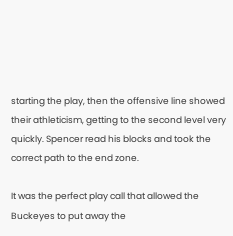starting the play, then the offensive line showed their athleticism, getting to the second level very quickly. Spencer read his blocks and took the correct path to the end zone.

It was the perfect play call that allowed the Buckeyes to put away the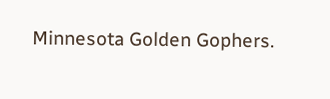Minnesota Golden Gophers.